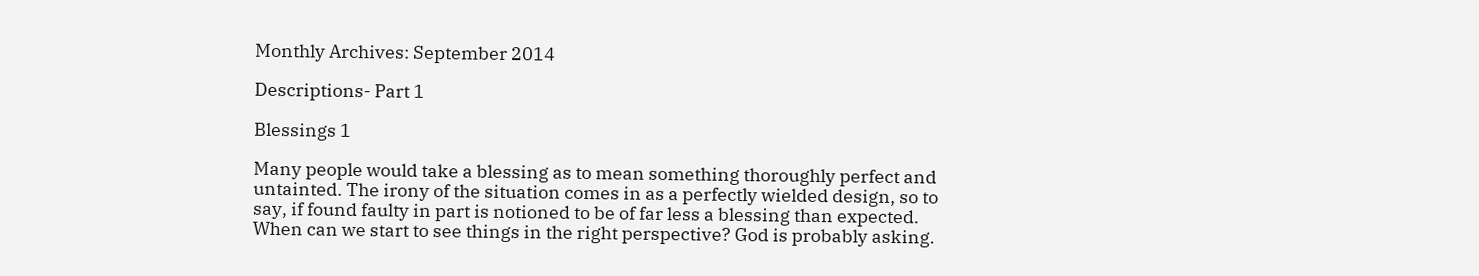Monthly Archives: September 2014

Descriptions- Part 1

Blessings 1

Many people would take a blessing as to mean something thoroughly perfect and untainted. The irony of the situation comes in as a perfectly wielded design, so to say, if found faulty in part is notioned to be of far less a blessing than expected. When can we start to see things in the right perspective? God is probably asking.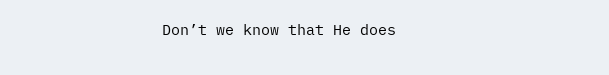Don’t we know that He does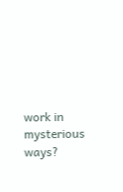work in mysterious ways?